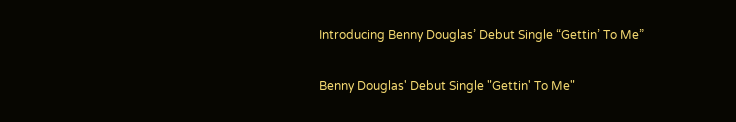Introducing Benny Douglas’ Debut Single “Gettin’ To Me”

Benny Douglas' Debut Single "Gettin' To Me"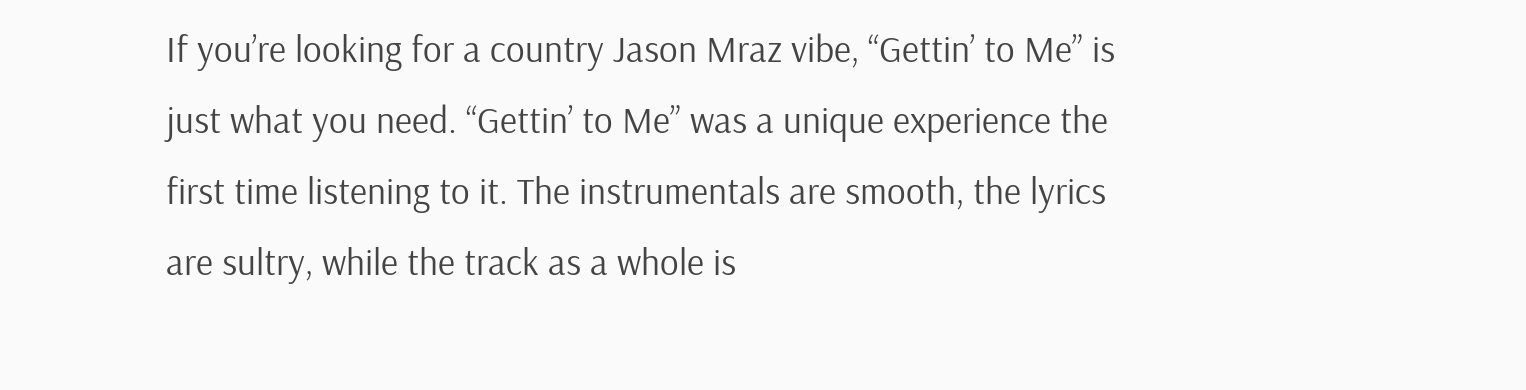If you’re looking for a country Jason Mraz vibe, “Gettin’ to Me” is just what you need. “Gettin’ to Me” was a unique experience the first time listening to it. The instrumentals are smooth, the lyrics are sultry, while the track as a whole is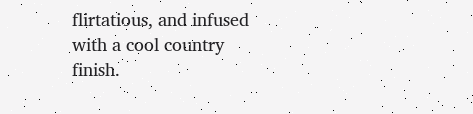flirtatious, and infused with a cool country finish.